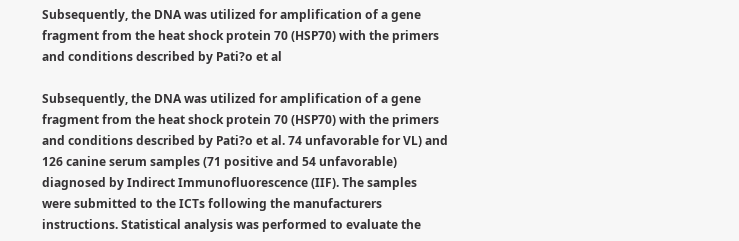Subsequently, the DNA was utilized for amplification of a gene fragment from the heat shock protein 70 (HSP70) with the primers and conditions described by Pati?o et al

Subsequently, the DNA was utilized for amplification of a gene fragment from the heat shock protein 70 (HSP70) with the primers and conditions described by Pati?o et al. 74 unfavorable for VL) and 126 canine serum samples (71 positive and 54 unfavorable) diagnosed by Indirect Immunofluorescence (IIF). The samples were submitted to the ICTs following the manufacturers instructions. Statistical analysis was performed to evaluate the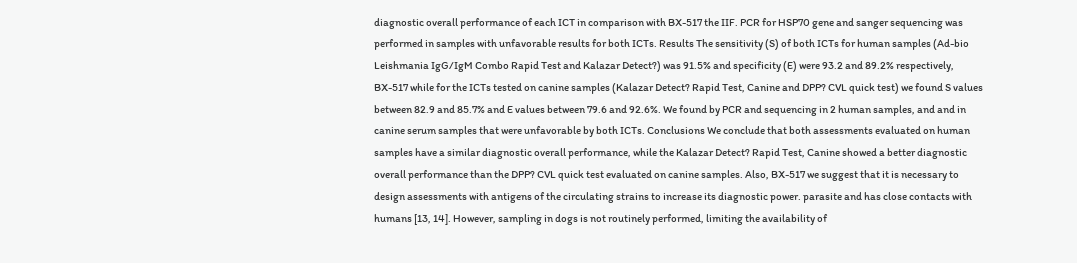diagnostic overall performance of each ICT in comparison with BX-517 the IIF. PCR for HSP70 gene and sanger sequencing was performed in samples with unfavorable results for both ICTs. Results The sensitivity (S) of both ICTs for human samples (Ad-bio Leishmania IgG/IgM Combo Rapid Test and Kalazar Detect?) was 91.5% and specificity (E) were 93.2 and 89.2% respectively, BX-517 while for the ICTs tested on canine samples (Kalazar Detect? Rapid Test, Canine and DPP? CVL quick test) we found S values between 82.9 and 85.7% and E values between 79.6 and 92.6%. We found by PCR and sequencing in 2 human samples, and and in canine serum samples that were unfavorable by both ICTs. Conclusions We conclude that both assessments evaluated on human samples have a similar diagnostic overall performance, while the Kalazar Detect? Rapid Test, Canine showed a better diagnostic overall performance than the DPP? CVL quick test evaluated on canine samples. Also, BX-517 we suggest that it is necessary to design assessments with antigens of the circulating strains to increase its diagnostic power. parasite and has close contacts with humans [13, 14]. However, sampling in dogs is not routinely performed, limiting the availability of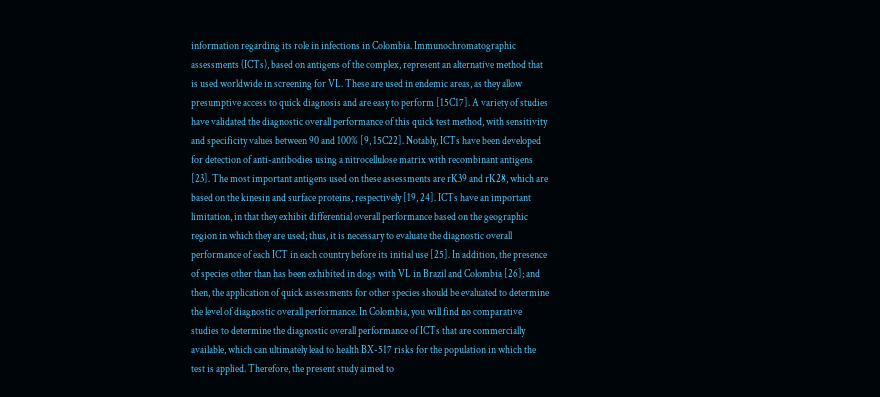information regarding its role in infections in Colombia. Immunochromatographic assessments (ICTs), based on antigens of the complex, represent an alternative method that is used worldwide in screening for VL. These are used in endemic areas, as they allow presumptive access to quick diagnosis and are easy to perform [15C17]. A variety of studies have validated the diagnostic overall performance of this quick test method, with sensitivity and specificity values between 90 and 100% [9, 15C22]. Notably, ICTs have been developed for detection of anti-antibodies using a nitrocellulose matrix with recombinant antigens [23]. The most important antigens used on these assessments are rK39 and rK28, which are based on the kinesin and surface proteins, respectively [19, 24]. ICTs have an important limitation, in that they exhibit differential overall performance based on the geographic region in which they are used; thus, it is necessary to evaluate the diagnostic overall performance of each ICT in each country before its initial use [25]. In addition, the presence of species other than has been exhibited in dogs with VL in Brazil and Colombia [26]; and then, the application of quick assessments for other species should be evaluated to determine the level of diagnostic overall performance. In Colombia, you will find no comparative studies to determine the diagnostic overall performance of ICTs that are commercially available, which can ultimately lead to health BX-517 risks for the population in which the test is applied. Therefore, the present study aimed to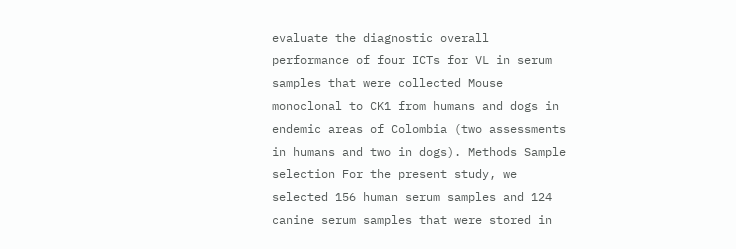evaluate the diagnostic overall performance of four ICTs for VL in serum samples that were collected Mouse monoclonal to CK1 from humans and dogs in endemic areas of Colombia (two assessments in humans and two in dogs). Methods Sample selection For the present study, we selected 156 human serum samples and 124 canine serum samples that were stored in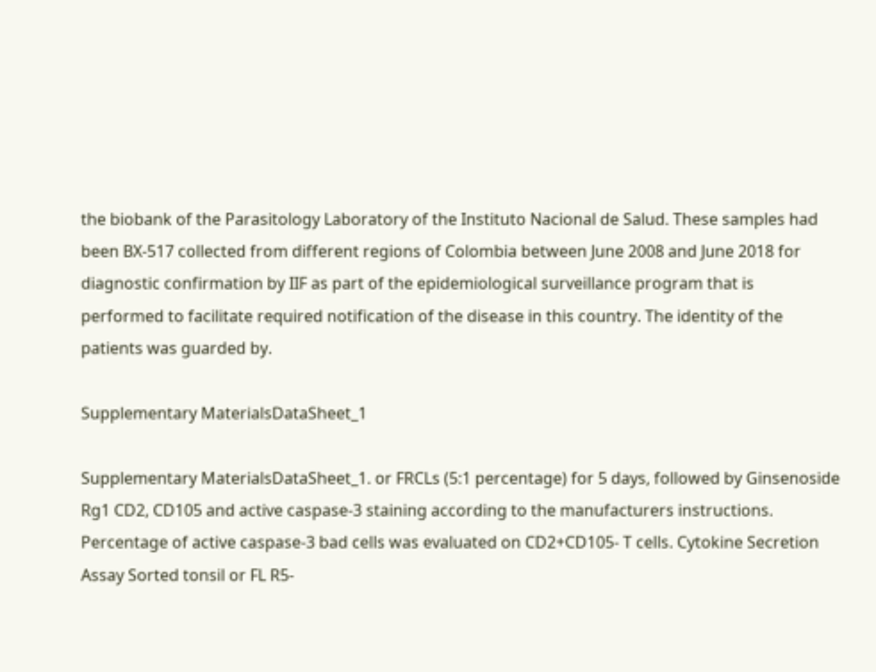the biobank of the Parasitology Laboratory of the Instituto Nacional de Salud. These samples had been BX-517 collected from different regions of Colombia between June 2008 and June 2018 for diagnostic confirmation by IIF as part of the epidemiological surveillance program that is performed to facilitate required notification of the disease in this country. The identity of the patients was guarded by.

Supplementary MaterialsDataSheet_1

Supplementary MaterialsDataSheet_1. or FRCLs (5:1 percentage) for 5 days, followed by Ginsenoside Rg1 CD2, CD105 and active caspase-3 staining according to the manufacturers instructions. Percentage of active caspase-3 bad cells was evaluated on CD2+CD105- T cells. Cytokine Secretion Assay Sorted tonsil or FL R5-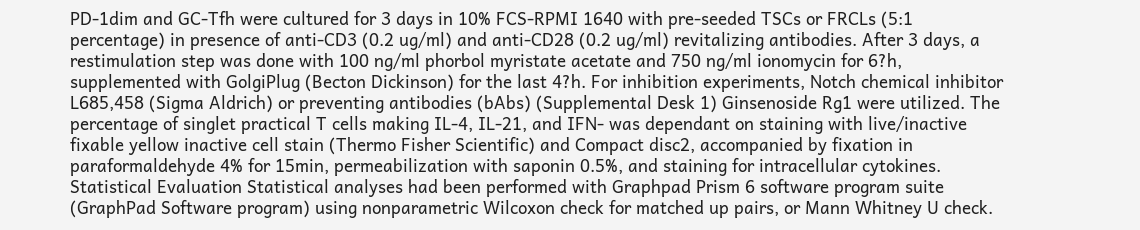PD-1dim and GC-Tfh were cultured for 3 days in 10% FCS-RPMI 1640 with pre-seeded TSCs or FRCLs (5:1 percentage) in presence of anti-CD3 (0.2 ug/ml) and anti-CD28 (0.2 ug/ml) revitalizing antibodies. After 3 days, a restimulation step was done with 100 ng/ml phorbol myristate acetate and 750 ng/ml ionomycin for 6?h, supplemented with GolgiPlug (Becton Dickinson) for the last 4?h. For inhibition experiments, Notch chemical inhibitor L685,458 (Sigma Aldrich) or preventing antibodies (bAbs) (Supplemental Desk 1) Ginsenoside Rg1 were utilized. The percentage of singlet practical T cells making IL-4, IL-21, and IFN- was dependant on staining with live/inactive fixable yellow inactive cell stain (Thermo Fisher Scientific) and Compact disc2, accompanied by fixation in paraformaldehyde 4% for 15min, permeabilization with saponin 0.5%, and staining for intracellular cytokines. Statistical Evaluation Statistical analyses had been performed with Graphpad Prism 6 software program suite (GraphPad Software program) using nonparametric Wilcoxon check for matched up pairs, or Mann Whitney U check.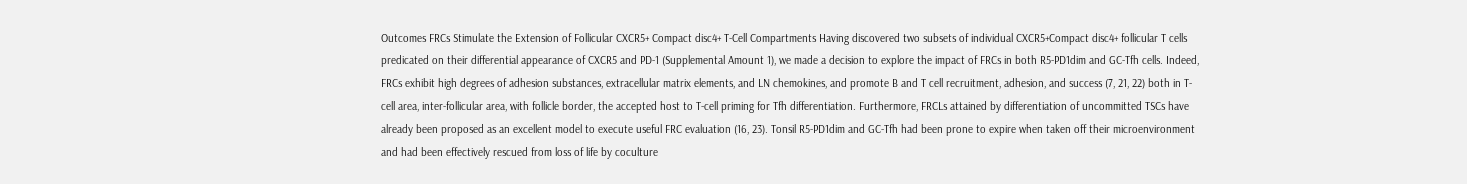Outcomes FRCs Stimulate the Extension of Follicular CXCR5+ Compact disc4+ T-Cell Compartments Having discovered two subsets of individual CXCR5+Compact disc4+ follicular T cells predicated on their differential appearance of CXCR5 and PD-1 (Supplemental Amount 1), we made a decision to explore the impact of FRCs in both R5-PD1dim and GC-Tfh cells. Indeed, FRCs exhibit high degrees of adhesion substances, extracellular matrix elements, and LN chemokines, and promote B and T cell recruitment, adhesion, and success (7, 21, 22) both in T-cell area, inter-follicular area, with follicle border, the accepted host to T-cell priming for Tfh differentiation. Furthermore, FRCLs attained by differentiation of uncommitted TSCs have already been proposed as an excellent model to execute useful FRC evaluation (16, 23). Tonsil R5-PD1dim and GC-Tfh had been prone to expire when taken off their microenvironment and had been effectively rescued from loss of life by coculture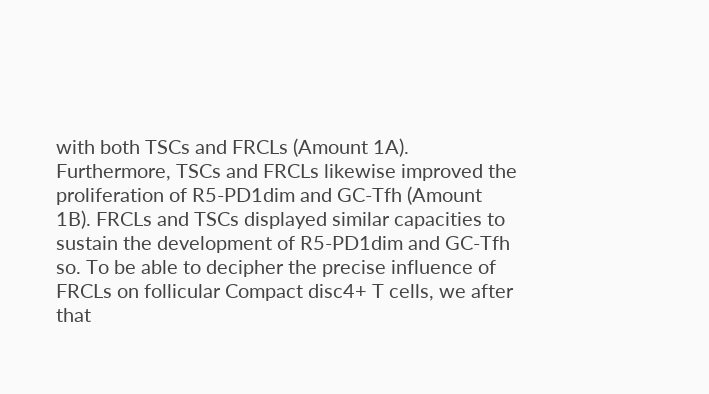with both TSCs and FRCLs (Amount 1A). Furthermore, TSCs and FRCLs likewise improved the proliferation of R5-PD1dim and GC-Tfh (Amount 1B). FRCLs and TSCs displayed similar capacities to sustain the development of R5-PD1dim and GC-Tfh so. To be able to decipher the precise influence of FRCLs on follicular Compact disc4+ T cells, we after that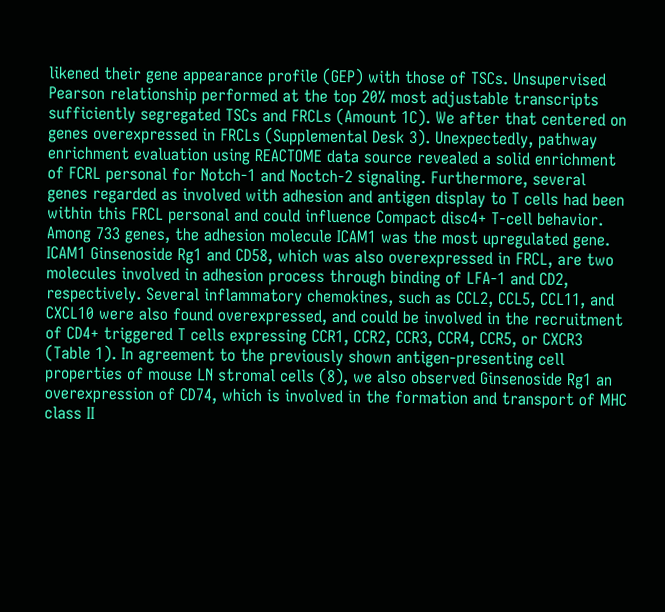likened their gene appearance profile (GEP) with those of TSCs. Unsupervised Pearson relationship performed at the top 20% most adjustable transcripts sufficiently segregated TSCs and FRCLs (Amount 1C). We after that centered on genes overexpressed in FRCLs (Supplemental Desk 3). Unexpectedly, pathway enrichment evaluation using REACTOME data source revealed a solid enrichment of FCRL personal for Notch-1 and Noctch-2 signaling. Furthermore, several genes regarded as involved with adhesion and antigen display to T cells had been within this FRCL personal and could influence Compact disc4+ T-cell behavior. Among 733 genes, the adhesion molecule ICAM1 was the most upregulated gene. ICAM1 Ginsenoside Rg1 and CD58, which was also overexpressed in FRCL, are two molecules involved in adhesion process through binding of LFA-1 and CD2, respectively. Several inflammatory chemokines, such as CCL2, CCL5, CCL11, and CXCL10 were also found overexpressed, and could be involved in the recruitment of CD4+ triggered T cells expressing CCR1, CCR2, CCR3, CCR4, CCR5, or CXCR3 (Table 1). In agreement to the previously shown antigen-presenting cell properties of mouse LN stromal cells (8), we also observed Ginsenoside Rg1 an overexpression of CD74, which is involved in the formation and transport of MHC class II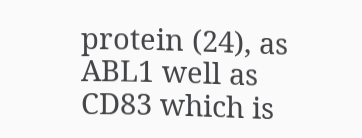protein (24), as ABL1 well as CD83 which is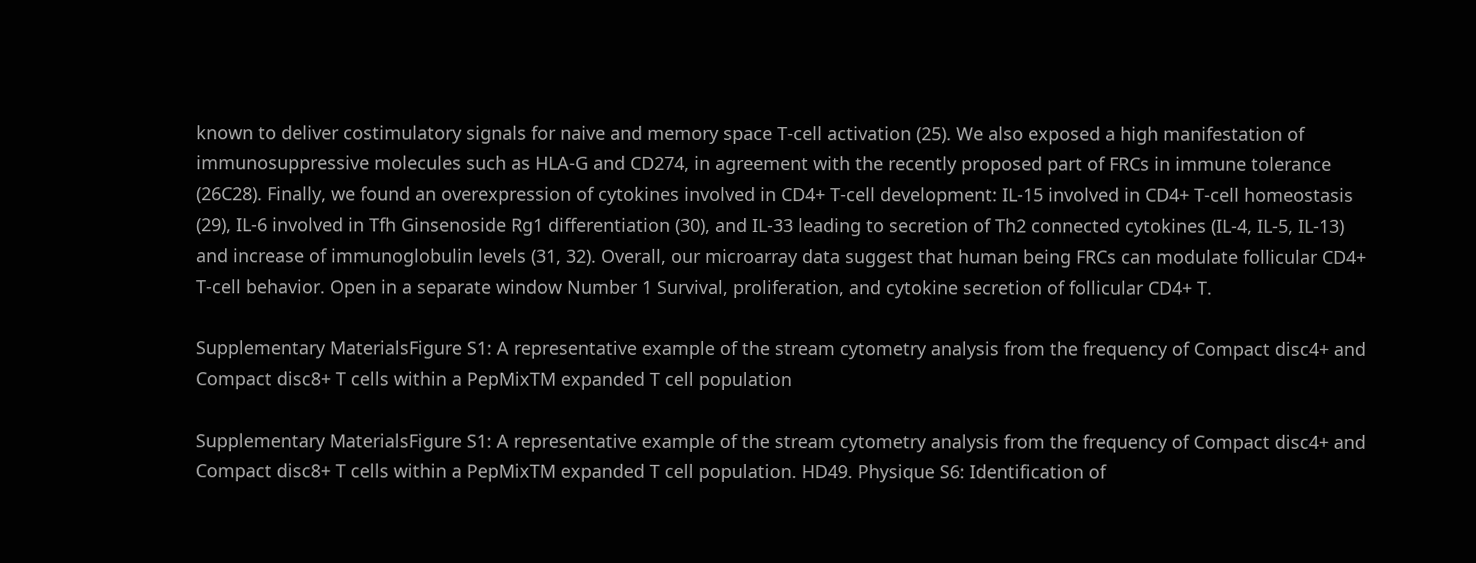known to deliver costimulatory signals for naive and memory space T-cell activation (25). We also exposed a high manifestation of immunosuppressive molecules such as HLA-G and CD274, in agreement with the recently proposed part of FRCs in immune tolerance (26C28). Finally, we found an overexpression of cytokines involved in CD4+ T-cell development: IL-15 involved in CD4+ T-cell homeostasis (29), IL-6 involved in Tfh Ginsenoside Rg1 differentiation (30), and IL-33 leading to secretion of Th2 connected cytokines (IL-4, IL-5, IL-13) and increase of immunoglobulin levels (31, 32). Overall, our microarray data suggest that human being FRCs can modulate follicular CD4+ T-cell behavior. Open in a separate window Number 1 Survival, proliferation, and cytokine secretion of follicular CD4+ T.

Supplementary MaterialsFigure S1: A representative example of the stream cytometry analysis from the frequency of Compact disc4+ and Compact disc8+ T cells within a PepMixTM expanded T cell population

Supplementary MaterialsFigure S1: A representative example of the stream cytometry analysis from the frequency of Compact disc4+ and Compact disc8+ T cells within a PepMixTM expanded T cell population. HD49. Physique S6: Identification of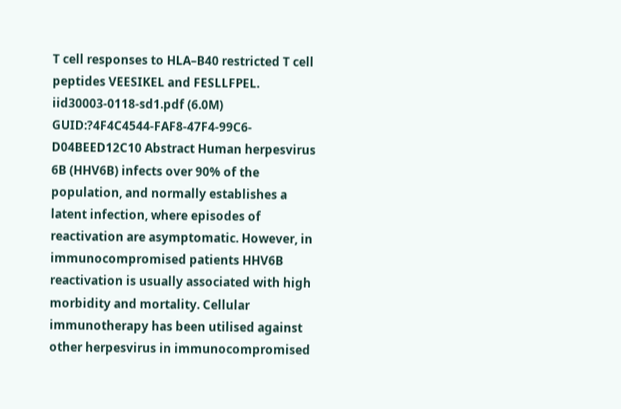T cell responses to HLA–B40 restricted T cell peptides VEESIKEL and FESLLFPEL. iid30003-0118-sd1.pdf (6.0M) GUID:?4F4C4544-FAF8-47F4-99C6-D04BEED12C10 Abstract Human herpesvirus 6B (HHV6B) infects over 90% of the population, and normally establishes a latent infection, where episodes of reactivation are asymptomatic. However, in immunocompromised patients HHV6B reactivation is usually associated with high morbidity and mortality. Cellular immunotherapy has been utilised against other herpesvirus in immunocompromised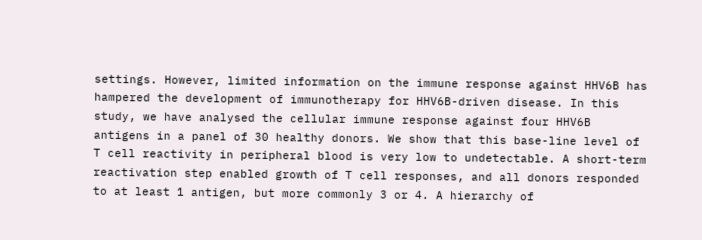settings. However, limited information on the immune response against HHV6B has hampered the development of immunotherapy for HHV6B-driven disease. In this study, we have analysed the cellular immune response against four HHV6B antigens in a panel of 30 healthy donors. We show that this base-line level of T cell reactivity in peripheral blood is very low to undetectable. A short-term reactivation step enabled growth of T cell responses, and all donors responded to at least 1 antigen, but more commonly 3 or 4. A hierarchy of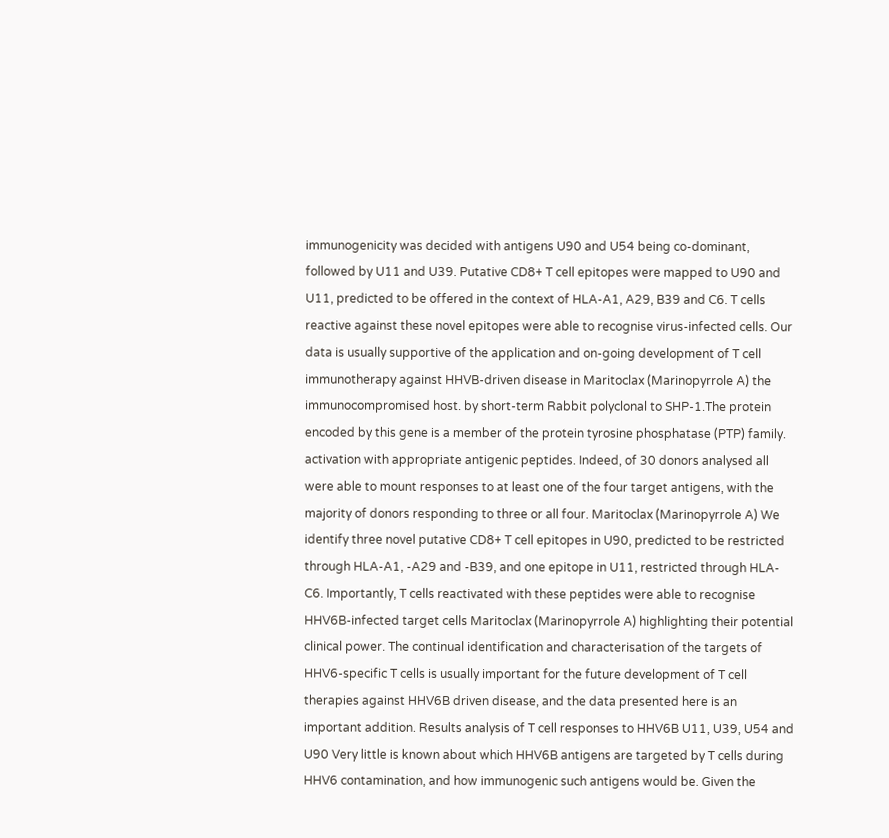immunogenicity was decided with antigens U90 and U54 being co-dominant, followed by U11 and U39. Putative CD8+ T cell epitopes were mapped to U90 and U11, predicted to be offered in the context of HLA-A1, A29, B39 and C6. T cells reactive against these novel epitopes were able to recognise virus-infected cells. Our data is usually supportive of the application and on-going development of T cell immunotherapy against HHVB-driven disease in Maritoclax (Marinopyrrole A) the immunocompromised host. by short-term Rabbit polyclonal to SHP-1.The protein encoded by this gene is a member of the protein tyrosine phosphatase (PTP) family. activation with appropriate antigenic peptides. Indeed, of 30 donors analysed all were able to mount responses to at least one of the four target antigens, with the majority of donors responding to three or all four. Maritoclax (Marinopyrrole A) We identify three novel putative CD8+ T cell epitopes in U90, predicted to be restricted through HLA-A1, -A29 and -B39, and one epitope in U11, restricted through HLA-C6. Importantly, T cells reactivated with these peptides were able to recognise HHV6B-infected target cells Maritoclax (Marinopyrrole A) highlighting their potential clinical power. The continual identification and characterisation of the targets of HHV6-specific T cells is usually important for the future development of T cell therapies against HHV6B driven disease, and the data presented here is an important addition. Results analysis of T cell responses to HHV6B U11, U39, U54 and U90 Very little is known about which HHV6B antigens are targeted by T cells during HHV6 contamination, and how immunogenic such antigens would be. Given the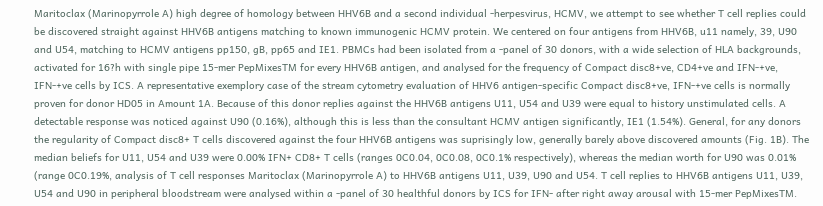Maritoclax (Marinopyrrole A) high degree of homology between HHV6B and a second individual -herpesvirus, HCMV, we attempt to see whether T cell replies could be discovered straight against HHV6B antigens matching to known immunogenic HCMV protein. We centered on four antigens from HHV6B, u11 namely, 39, U90 and U54, matching to HCMV antigens pp150, gB, pp65 and IE1. PBMCs had been isolated from a -panel of 30 donors, with a wide selection of HLA backgrounds, activated for 16?h with single pipe 15-mer PepMixesTM for every HHV6B antigen, and analysed for the frequency of Compact disc8+ve, CD4+ve and IFN-+ve, IFN-+ve cells by ICS. A representative exemplory case of the stream cytometry evaluation of HHV6 antigen-specific Compact disc8+ve, IFN-+ve cells is normally proven for donor HD05 in Amount 1A. Because of this donor replies against the HHV6B antigens U11, U54 and U39 were equal to history unstimulated cells. A detectable response was noticed against U90 (0.16%), although this is less than the consultant HCMV antigen significantly, IE1 (1.54%). General, for any donors the regularity of Compact disc8+ T cells discovered against the four HHV6B antigens was suprisingly low, generally barely above discovered amounts (Fig. 1B). The median beliefs for U11, U54 and U39 were 0.00% IFN+ CD8+ T cells (ranges 0C0.04, 0C0.08, 0C0.1% respectively), whereas the median worth for U90 was 0.01% (range 0C0.19%, analysis of T cell responses Maritoclax (Marinopyrrole A) to HHV6B antigens U11, U39, U90 and U54. T cell replies to HHV6B antigens U11, U39, U54 and U90 in peripheral bloodstream were analysed within a -panel of 30 healthful donors by ICS for IFN- after right away arousal with 15-mer PepMixesTM.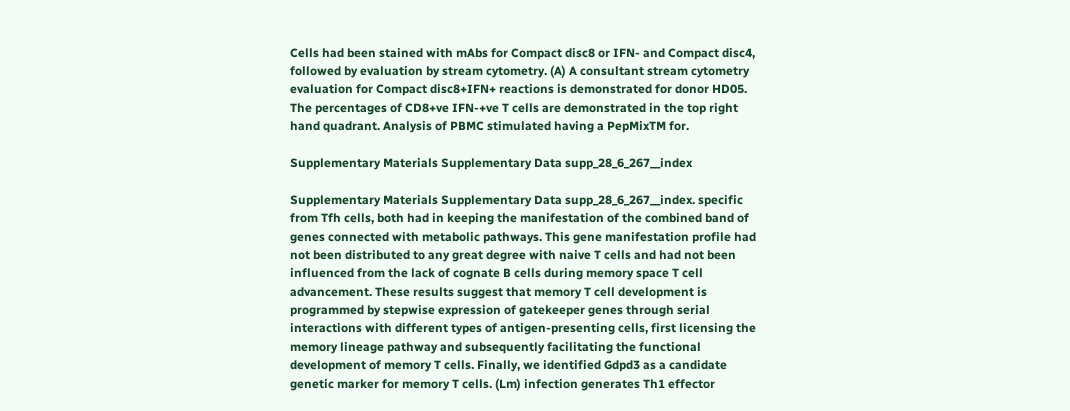Cells had been stained with mAbs for Compact disc8 or IFN- and Compact disc4, followed by evaluation by stream cytometry. (A) A consultant stream cytometry evaluation for Compact disc8+IFN+ reactions is demonstrated for donor HD05. The percentages of CD8+ve IFN-+ve T cells are demonstrated in the top right hand quadrant. Analysis of PBMC stimulated having a PepMixTM for.

Supplementary Materials Supplementary Data supp_28_6_267__index

Supplementary Materials Supplementary Data supp_28_6_267__index. specific from Tfh cells, both had in keeping the manifestation of the combined band of genes connected with metabolic pathways. This gene manifestation profile had not been distributed to any great degree with naive T cells and had not been influenced from the lack of cognate B cells during memory space T cell advancement. These results suggest that memory T cell development is programmed by stepwise expression of gatekeeper genes through serial interactions with different types of antigen-presenting cells, first licensing the memory lineage pathway and subsequently facilitating the functional development of memory T cells. Finally, we identified Gdpd3 as a candidate genetic marker for memory T cells. (Lm) infection generates Th1 effector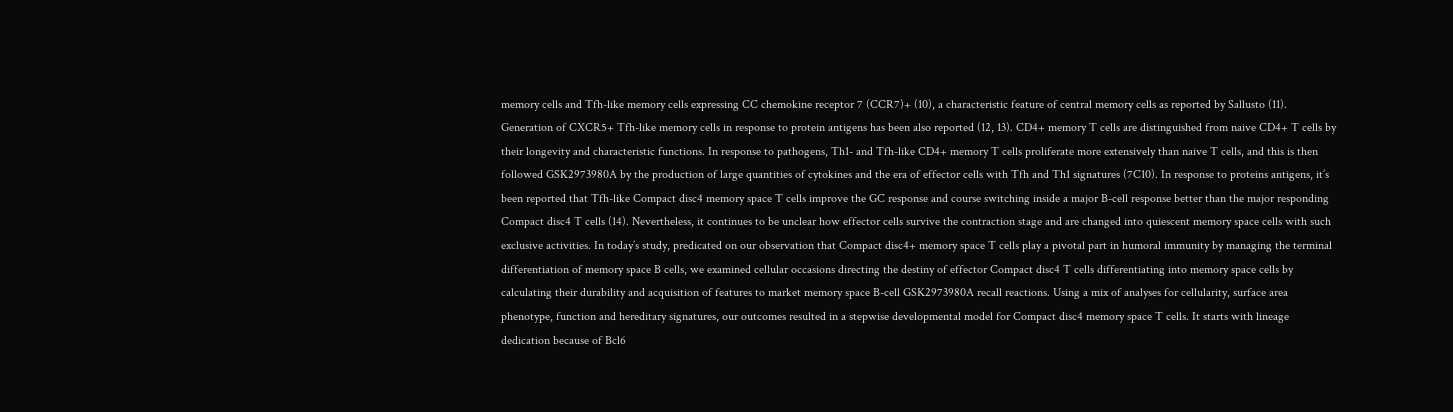memory cells and Tfh-like memory cells expressing CC chemokine receptor 7 (CCR7)+ (10), a characteristic feature of central memory cells as reported by Sallusto (11). Generation of CXCR5+ Tfh-like memory cells in response to protein antigens has been also reported (12, 13). CD4+ memory T cells are distinguished from naive CD4+ T cells by their longevity and characteristic functions. In response to pathogens, Th1- and Tfh-like CD4+ memory T cells proliferate more extensively than naive T cells, and this is then followed GSK2973980A by the production of large quantities of cytokines and the era of effector cells with Tfh and Th1 signatures (7C10). In response to proteins antigens, it’s been reported that Tfh-like Compact disc4 memory space T cells improve the GC response and course switching inside a major B-cell response better than the major responding Compact disc4 T cells (14). Nevertheless, it continues to be unclear how effector cells survive the contraction stage and are changed into quiescent memory space cells with such exclusive activities. In today’s study, predicated on our observation that Compact disc4+ memory space T cells play a pivotal part in humoral immunity by managing the terminal differentiation of memory space B cells, we examined cellular occasions directing the destiny of effector Compact disc4 T cells differentiating into memory space cells by calculating their durability and acquisition of features to market memory space B-cell GSK2973980A recall reactions. Using a mix of analyses for cellularity, surface area phenotype, function and hereditary signatures, our outcomes resulted in a stepwise developmental model for Compact disc4 memory space T cells. It starts with lineage dedication because of Bcl6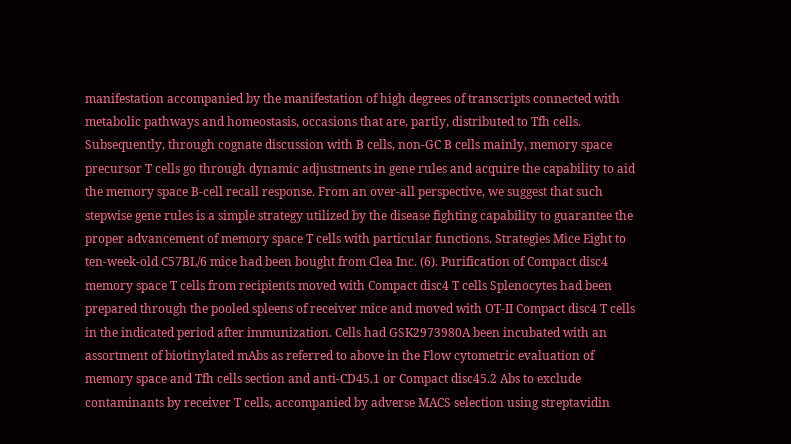manifestation accompanied by the manifestation of high degrees of transcripts connected with metabolic pathways and homeostasis, occasions that are, partly, distributed to Tfh cells. Subsequently, through cognate discussion with B cells, non-GC B cells mainly, memory space precursor T cells go through dynamic adjustments in gene rules and acquire the capability to aid the memory space B-cell recall response. From an over-all perspective, we suggest that such stepwise gene rules is a simple strategy utilized by the disease fighting capability to guarantee the proper advancement of memory space T cells with particular functions. Strategies Mice Eight to ten-week-old C57BL/6 mice had been bought from Clea Inc. (6). Purification of Compact disc4 memory space T cells from recipients moved with Compact disc4 T cells Splenocytes had been prepared through the pooled spleens of receiver mice and moved with OT-II Compact disc4 T cells in the indicated period after immunization. Cells had GSK2973980A been incubated with an assortment of biotinylated mAbs as referred to above in the Flow cytometric evaluation of memory space and Tfh cells section and anti-CD45.1 or Compact disc45.2 Abs to exclude contaminants by receiver T cells, accompanied by adverse MACS selection using streptavidin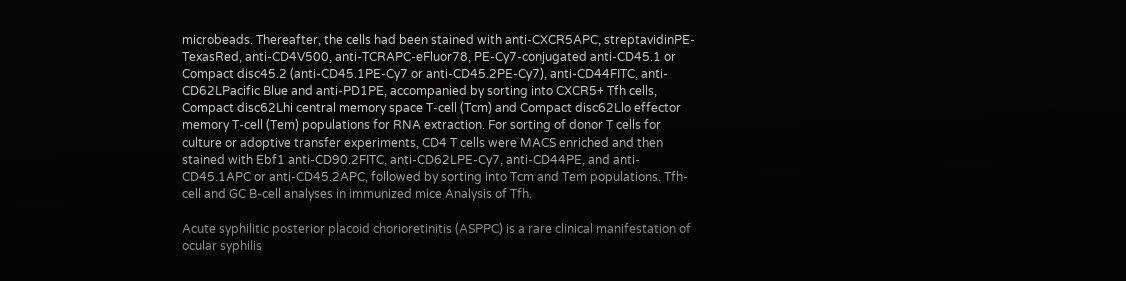microbeads. Thereafter, the cells had been stained with anti-CXCR5APC, streptavidinPE-TexasRed, anti-CD4V500, anti-TCRAPC-eFluor78, PE-Cy7-conjugated anti-CD45.1 or Compact disc45.2 (anti-CD45.1PE-Cy7 or anti-CD45.2PE-Cy7), anti-CD44FITC, anti-CD62LPacific Blue and anti-PD1PE, accompanied by sorting into CXCR5+ Tfh cells, Compact disc62Lhi central memory space T-cell (Tcm) and Compact disc62Llo effector memory T-cell (Tem) populations for RNA extraction. For sorting of donor T cells for culture or adoptive transfer experiments, CD4 T cells were MACS enriched and then stained with Ebf1 anti-CD90.2FITC, anti-CD62LPE-Cy7, anti-CD44PE, and anti-CD45.1APC or anti-CD45.2APC, followed by sorting into Tcm and Tem populations. Tfh-cell and GC B-cell analyses in immunized mice Analysis of Tfh.

Acute syphilitic posterior placoid chorioretinitis (ASPPC) is a rare clinical manifestation of ocular syphilis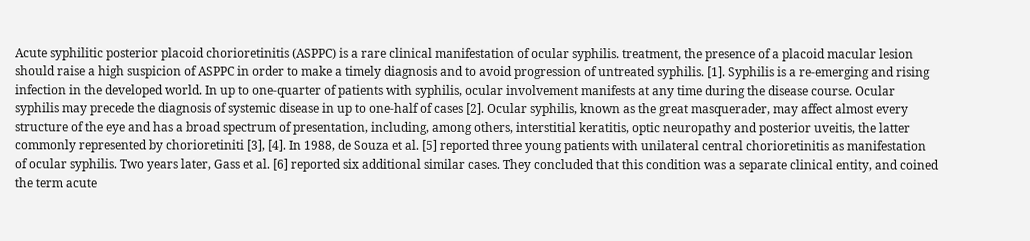Acute syphilitic posterior placoid chorioretinitis (ASPPC) is a rare clinical manifestation of ocular syphilis. treatment, the presence of a placoid macular lesion should raise a high suspicion of ASPPC in order to make a timely diagnosis and to avoid progression of untreated syphilis. [1]. Syphilis is a re-emerging and rising infection in the developed world. In up to one-quarter of patients with syphilis, ocular involvement manifests at any time during the disease course. Ocular syphilis may precede the diagnosis of systemic disease in up to one-half of cases [2]. Ocular syphilis, known as the great masquerader, may affect almost every structure of the eye and has a broad spectrum of presentation, including, among others, interstitial keratitis, optic neuropathy and posterior uveitis, the latter commonly represented by chorioretiniti [3], [4]. In 1988, de Souza et al. [5] reported three young patients with unilateral central chorioretinitis as manifestation of ocular syphilis. Two years later, Gass et al. [6] reported six additional similar cases. They concluded that this condition was a separate clinical entity, and coined the term acute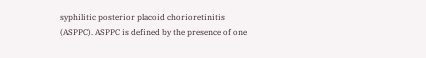syphilitic posterior placoid chorioretinitis (ASPPC). ASPPC is defined by the presence of one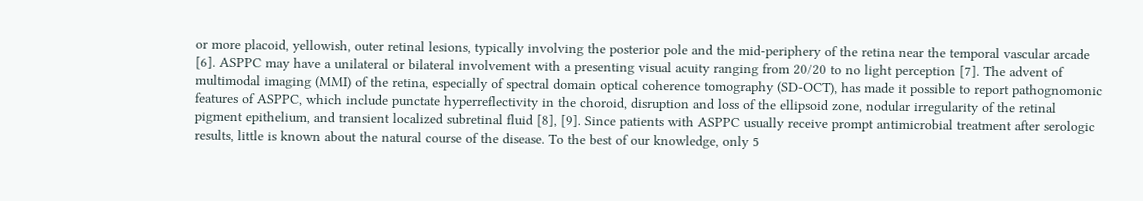or more placoid, yellowish, outer retinal lesions, typically involving the posterior pole and the mid-periphery of the retina near the temporal vascular arcade [6]. ASPPC may have a unilateral or bilateral involvement with a presenting visual acuity ranging from 20/20 to no light perception [7]. The advent of multimodal imaging (MMI) of the retina, especially of spectral domain optical coherence tomography (SD-OCT), has made it possible to report pathognomonic features of ASPPC, which include punctate hyperreflectivity in the choroid, disruption and loss of the ellipsoid zone, nodular irregularity of the retinal pigment epithelium, and transient localized subretinal fluid [8], [9]. Since patients with ASPPC usually receive prompt antimicrobial treatment after serologic results, little is known about the natural course of the disease. To the best of our knowledge, only 5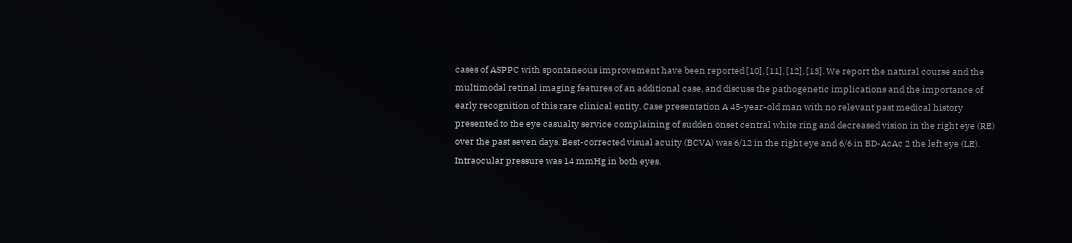cases of ASPPC with spontaneous improvement have been reported [10], [11], [12], [13]. We report the natural course and the multimodal retinal imaging features of an additional case, and discuss the pathogenetic implications and the importance of early recognition of this rare clinical entity. Case presentation A 45-year-old man with no relevant past medical history presented to the eye casualty service complaining of sudden onset central white ring and decreased vision in the right eye (RE) over the past seven days. Best-corrected visual acuity (BCVA) was 6/12 in the right eye and 6/6 in BD-AcAc 2 the left eye (LE). Intraocular pressure was 14 mmHg in both eyes.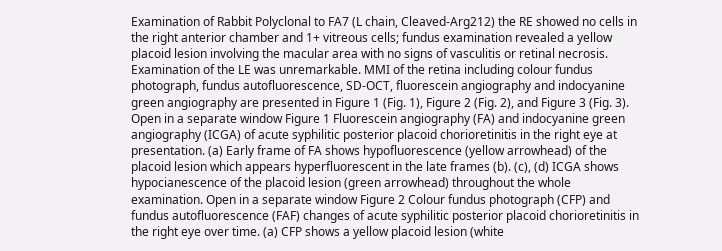Examination of Rabbit Polyclonal to FA7 (L chain, Cleaved-Arg212) the RE showed no cells in the right anterior chamber and 1+ vitreous cells; fundus examination revealed a yellow placoid lesion involving the macular area with no signs of vasculitis or retinal necrosis. Examination of the LE was unremarkable. MMI of the retina including colour fundus photograph, fundus autofluorescence, SD-OCT, fluorescein angiography and indocyanine green angiography are presented in Figure 1 (Fig. 1), Figure 2 (Fig. 2), and Figure 3 (Fig. 3). Open in a separate window Figure 1 Fluorescein angiography (FA) and indocyanine green angiography (ICGA) of acute syphilitic posterior placoid chorioretinitis in the right eye at presentation. (a) Early frame of FA shows hypofluorescence (yellow arrowhead) of the placoid lesion which appears hyperfluorescent in the late frames (b). (c), (d) ICGA shows hypocianescence of the placoid lesion (green arrowhead) throughout the whole examination. Open in a separate window Figure 2 Colour fundus photograph (CFP) and fundus autofluorescence (FAF) changes of acute syphilitic posterior placoid chorioretinitis in the right eye over time. (a) CFP shows a yellow placoid lesion (white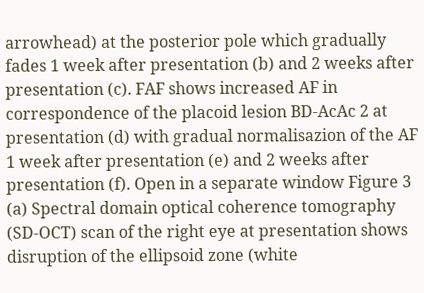arrowhead) at the posterior pole which gradually fades 1 week after presentation (b) and 2 weeks after presentation (c). FAF shows increased AF in correspondence of the placoid lesion BD-AcAc 2 at presentation (d) with gradual normalisazion of the AF 1 week after presentation (e) and 2 weeks after presentation (f). Open in a separate window Figure 3 (a) Spectral domain optical coherence tomography (SD-OCT) scan of the right eye at presentation shows disruption of the ellipsoid zone (white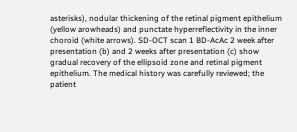asterisks), nodular thickening of the retinal pigment epithelium (yellow arowheads) and punctate hyperreflectivity in the inner choroid (white arrows). SD-OCT scan 1 BD-AcAc 2 week after presentation (b) and 2 weeks after presentation (c) show gradual recovery of the ellipsoid zone and retinal pigment epithelium. The medical history was carefully reviewed; the patient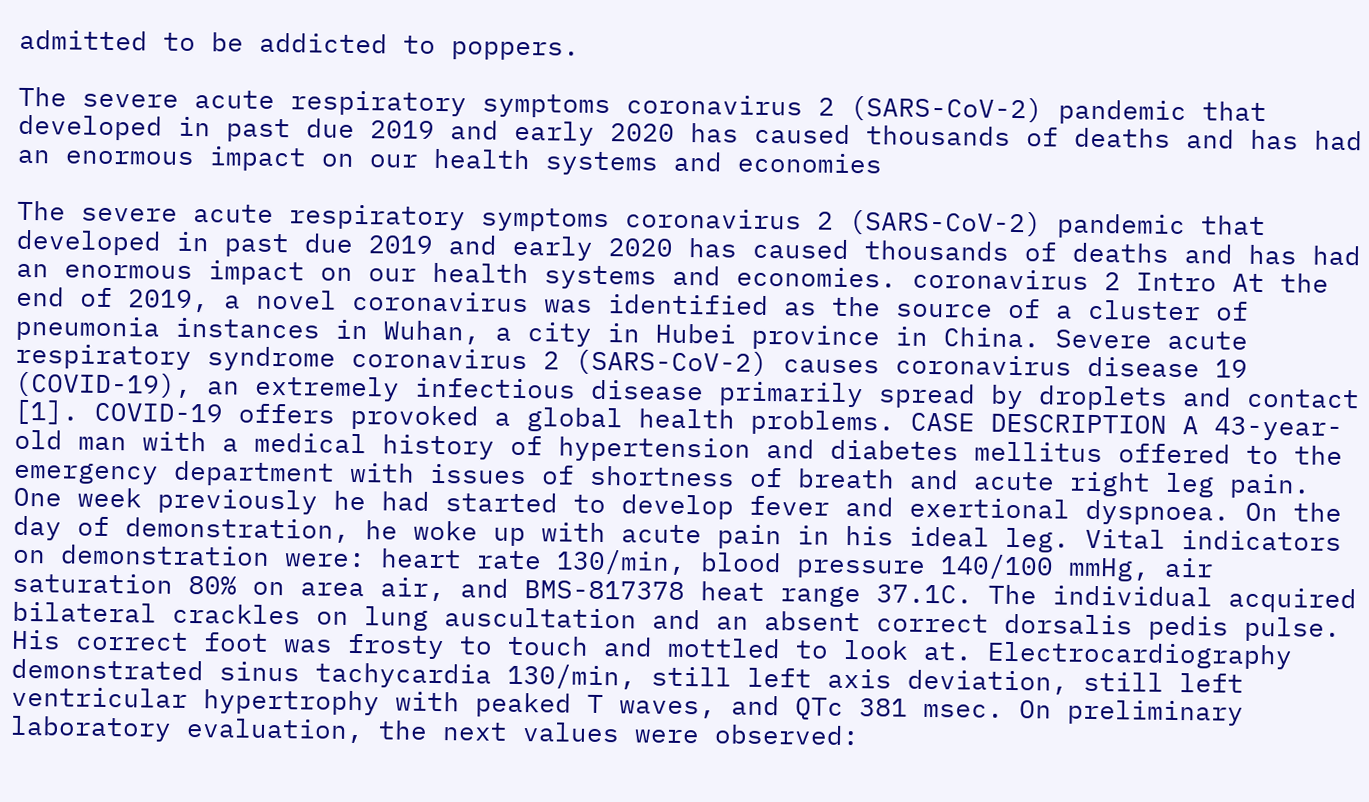admitted to be addicted to poppers.

The severe acute respiratory symptoms coronavirus 2 (SARS-CoV-2) pandemic that developed in past due 2019 and early 2020 has caused thousands of deaths and has had an enormous impact on our health systems and economies

The severe acute respiratory symptoms coronavirus 2 (SARS-CoV-2) pandemic that developed in past due 2019 and early 2020 has caused thousands of deaths and has had an enormous impact on our health systems and economies. coronavirus 2 Intro At the end of 2019, a novel coronavirus was identified as the source of a cluster of pneumonia instances in Wuhan, a city in Hubei province in China. Severe acute respiratory syndrome coronavirus 2 (SARS-CoV-2) causes coronavirus disease 19 (COVID-19), an extremely infectious disease primarily spread by droplets and contact [1]. COVID-19 offers provoked a global health problems. CASE DESCRIPTION A 43-year-old man with a medical history of hypertension and diabetes mellitus offered to the emergency department with issues of shortness of breath and acute right leg pain. One week previously he had started to develop fever and exertional dyspnoea. On the day of demonstration, he woke up with acute pain in his ideal leg. Vital indicators on demonstration were: heart rate 130/min, blood pressure 140/100 mmHg, air saturation 80% on area air, and BMS-817378 heat range 37.1C. The individual acquired bilateral crackles on lung auscultation and an absent correct dorsalis pedis pulse. His correct foot was frosty to touch and mottled to look at. Electrocardiography demonstrated sinus tachycardia 130/min, still left axis deviation, still left ventricular hypertrophy with peaked T waves, and QTc 381 msec. On preliminary laboratory evaluation, the next values were observed: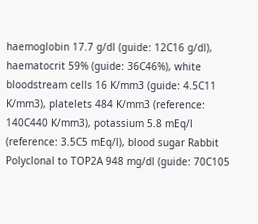haemoglobin 17.7 g/dl (guide: 12C16 g/dl), haematocrit 59% (guide: 36C46%), white bloodstream cells 16 K/mm3 (guide: 4.5C11 K/mm3), platelets 484 K/mm3 (reference: 140C440 K/mm3), potassium 5.8 mEq/l (reference: 3.5C5 mEq/l), blood sugar Rabbit Polyclonal to TOP2A 948 mg/dl (guide: 70C105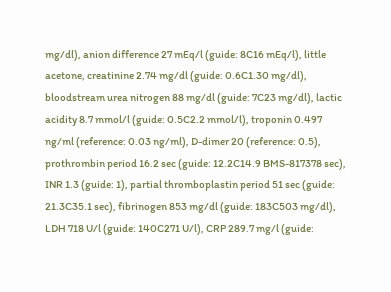mg/dl), anion difference 27 mEq/l (guide: 8C16 mEq/l), little acetone, creatinine 2.74 mg/dl (guide: 0.6C1.30 mg/dl), bloodstream urea nitrogen 88 mg/dl (guide: 7C23 mg/dl), lactic acidity 8.7 mmol/l (guide: 0.5C2.2 mmol/l), troponin 0.497 ng/ml (reference: 0.03 ng/ml), D-dimer 20 (reference: 0.5), prothrombin period 16.2 sec (guide: 12.2C14.9 BMS-817378 sec), INR 1.3 (guide: 1), partial thromboplastin period 51 sec (guide: 21.3C35.1 sec), fibrinogen 853 mg/dl (guide: 183C503 mg/dl), LDH 718 U/l (guide: 140C271 U/l), CRP 289.7 mg/l (guide: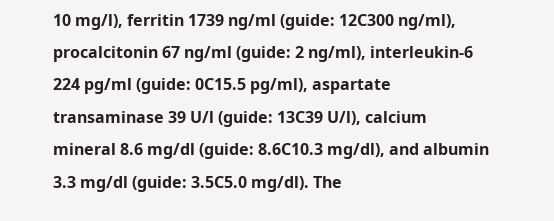10 mg/l), ferritin 1739 ng/ml (guide: 12C300 ng/ml), procalcitonin 67 ng/ml (guide: 2 ng/ml), interleukin-6 224 pg/ml (guide: 0C15.5 pg/ml), aspartate transaminase 39 U/l (guide: 13C39 U/l), calcium mineral 8.6 mg/dl (guide: 8.6C10.3 mg/dl), and albumin 3.3 mg/dl (guide: 3.5C5.0 mg/dl). The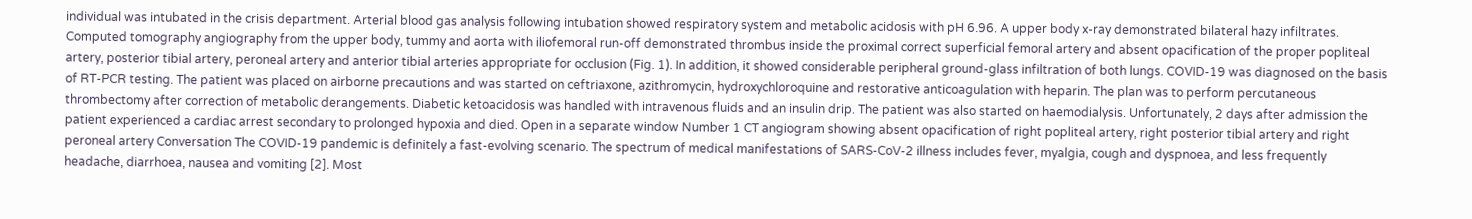individual was intubated in the crisis department. Arterial blood gas analysis following intubation showed respiratory system and metabolic acidosis with pH 6.96. A upper body x-ray demonstrated bilateral hazy infiltrates. Computed tomography angiography from the upper body, tummy and aorta with iliofemoral run-off demonstrated thrombus inside the proximal correct superficial femoral artery and absent opacification of the proper popliteal artery, posterior tibial artery, peroneal artery and anterior tibial arteries appropriate for occlusion (Fig. 1). In addition, it showed considerable peripheral ground-glass infiltration of both lungs. COVID-19 was diagnosed on the basis of RT-PCR testing. The patient was placed on airborne precautions and was started on ceftriaxone, azithromycin, hydroxychloroquine and restorative anticoagulation with heparin. The plan was to perform percutaneous thrombectomy after correction of metabolic derangements. Diabetic ketoacidosis was handled with intravenous fluids and an insulin drip. The patient was also started on haemodialysis. Unfortunately, 2 days after admission the patient experienced a cardiac arrest secondary to prolonged hypoxia and died. Open in a separate window Number 1 CT angiogram showing absent opacification of right popliteal artery, right posterior tibial artery and right peroneal artery Conversation The COVID-19 pandemic is definitely a fast-evolving scenario. The spectrum of medical manifestations of SARS-CoV-2 illness includes fever, myalgia, cough and dyspnoea, and less frequently headache, diarrhoea, nausea and vomiting [2]. Most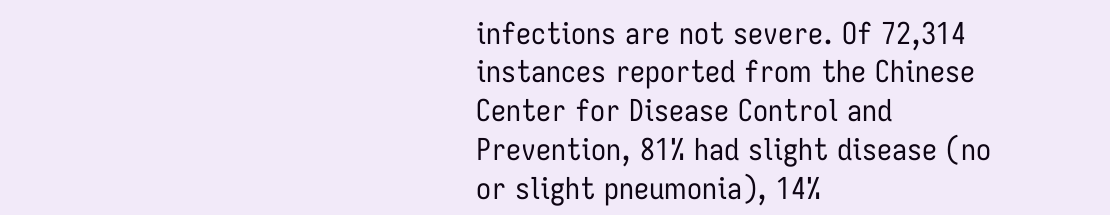infections are not severe. Of 72,314 instances reported from the Chinese Center for Disease Control and Prevention, 81% had slight disease (no or slight pneumonia), 14%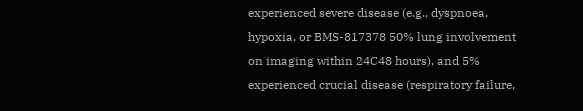experienced severe disease (e.g., dyspnoea, hypoxia, or BMS-817378 50% lung involvement on imaging within 24C48 hours), and 5% experienced crucial disease (respiratory failure,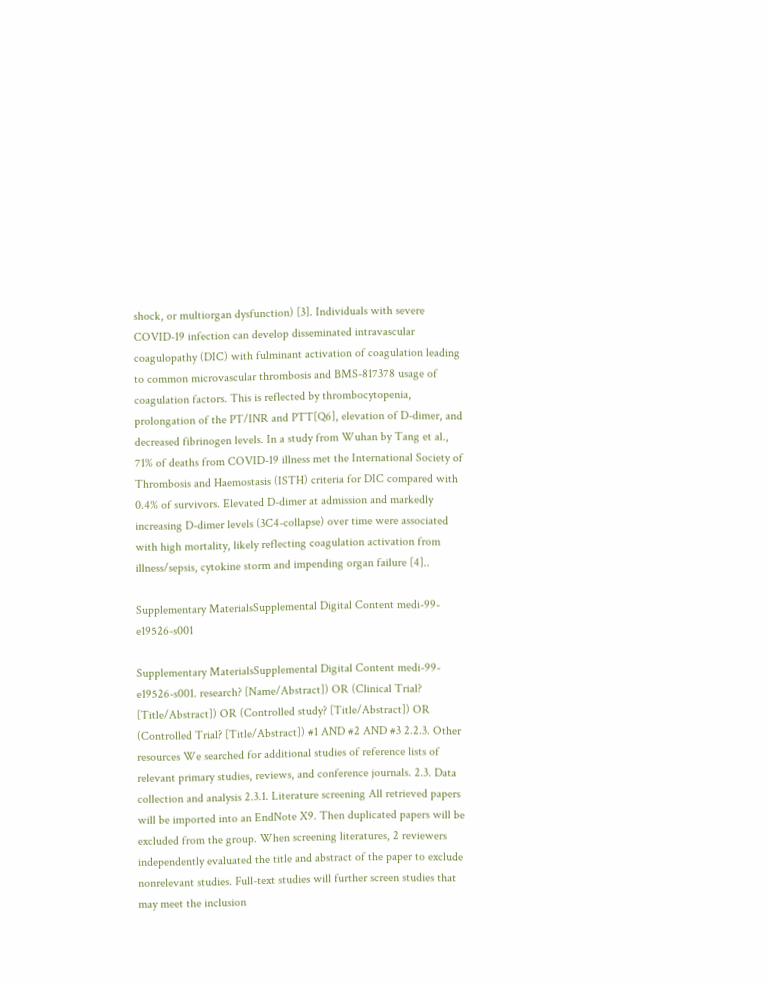shock, or multiorgan dysfunction) [3]. Individuals with severe COVID-19 infection can develop disseminated intravascular coagulopathy (DIC) with fulminant activation of coagulation leading to common microvascular thrombosis and BMS-817378 usage of coagulation factors. This is reflected by thrombocytopenia, prolongation of the PT/INR and PTT[Q6], elevation of D-dimer, and decreased fibrinogen levels. In a study from Wuhan by Tang et al., 71% of deaths from COVID-19 illness met the International Society of Thrombosis and Haemostasis (ISTH) criteria for DIC compared with 0.4% of survivors. Elevated D-dimer at admission and markedly increasing D-dimer levels (3C4-collapse) over time were associated with high mortality, likely reflecting coagulation activation from illness/sepsis, cytokine storm and impending organ failure [4]..

Supplementary MaterialsSupplemental Digital Content medi-99-e19526-s001

Supplementary MaterialsSupplemental Digital Content medi-99-e19526-s001. research? [Name/Abstract]) OR (Clinical Trial? [Title/Abstract]) OR (Controlled study? [Title/Abstract]) OR (Controlled Trial? [Title/Abstract]) #1 AND #2 AND #3 2.2.3. Other resources We searched for additional studies of reference lists of relevant primary studies, reviews, and conference journals. 2.3. Data collection and analysis 2.3.1. Literature screening All retrieved papers will be imported into an EndNote X9. Then duplicated papers will be excluded from the group. When screening literatures, 2 reviewers independently evaluated the title and abstract of the paper to exclude nonrelevant studies. Full-text studies will further screen studies that may meet the inclusion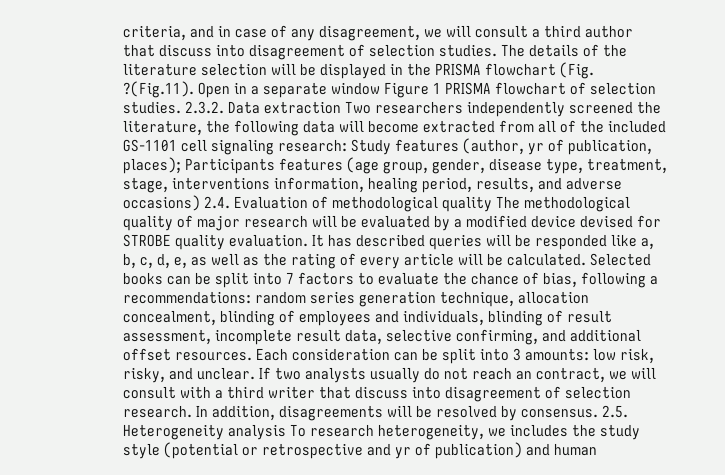criteria, and in case of any disagreement, we will consult a third author that discuss into disagreement of selection studies. The details of the literature selection will be displayed in the PRISMA flowchart (Fig. ?(Fig.11). Open in a separate window Figure 1 PRISMA flowchart of selection studies. 2.3.2. Data extraction Two researchers independently screened the literature, the following data will become extracted from all of the included GS-1101 cell signaling research: Study features (author, yr of publication, places); Participants features (age group, gender, disease type, treatment, stage, interventions information, healing period, results, and adverse occasions) 2.4. Evaluation of methodological quality The methodological quality of major research will be evaluated by a modified device devised for STROBE quality evaluation. It has described queries will be responded like a, b, c, d, e, as well as the rating of every article will be calculated. Selected books can be split into 7 factors to evaluate the chance of bias, following a recommendations: random series generation technique, allocation concealment, blinding of employees and individuals, blinding of result assessment, incomplete result data, selective confirming, and additional offset resources. Each consideration can be split into 3 amounts: low risk, risky, and unclear. If two analysts usually do not reach an contract, we will consult with a third writer that discuss into disagreement of selection research. In addition, disagreements will be resolved by consensus. 2.5. Heterogeneity analysis To research heterogeneity, we includes the study style (potential or retrospective and yr of publication) and human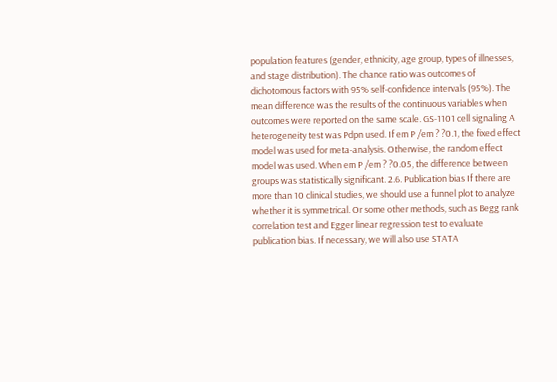population features (gender, ethnicity, age group, types of illnesses, and stage distribution). The chance ratio was outcomes of dichotomous factors with 95% self-confidence intervals (95%). The mean difference was the results of the continuous variables when outcomes were reported on the same scale. GS-1101 cell signaling A heterogeneity test was Pdpn used. If em P /em ? ?0.1, the fixed effect model was used for meta-analysis. Otherwise, the random effect model was used. When em P /em ? ?0.05, the difference between groups was statistically significant. 2.6. Publication bias If there are more than 10 clinical studies, we should use a funnel plot to analyze whether it is symmetrical. Or some other methods, such as Begg rank correlation test and Egger linear regression test to evaluate publication bias. If necessary, we will also use STATA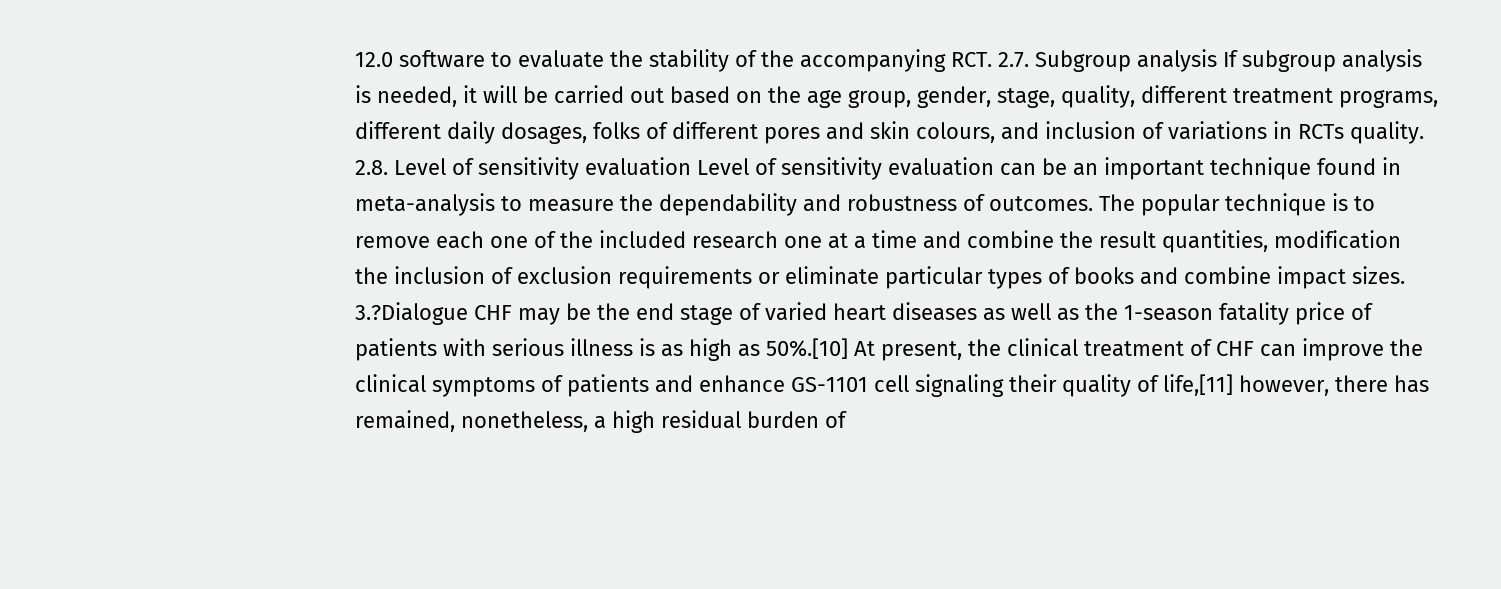12.0 software to evaluate the stability of the accompanying RCT. 2.7. Subgroup analysis If subgroup analysis is needed, it will be carried out based on the age group, gender, stage, quality, different treatment programs, different daily dosages, folks of different pores and skin colours, and inclusion of variations in RCTs quality. 2.8. Level of sensitivity evaluation Level of sensitivity evaluation can be an important technique found in meta-analysis to measure the dependability and robustness of outcomes. The popular technique is to remove each one of the included research one at a time and combine the result quantities, modification the inclusion of exclusion requirements or eliminate particular types of books and combine impact sizes. 3.?Dialogue CHF may be the end stage of varied heart diseases as well as the 1-season fatality price of patients with serious illness is as high as 50%.[10] At present, the clinical treatment of CHF can improve the clinical symptoms of patients and enhance GS-1101 cell signaling their quality of life,[11] however, there has remained, nonetheless, a high residual burden of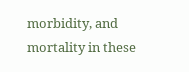morbidity, and mortality in these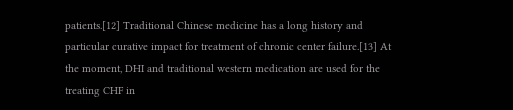patients.[12] Traditional Chinese medicine has a long history and particular curative impact for treatment of chronic center failure.[13] At the moment, DHI and traditional western medication are used for the treating CHF in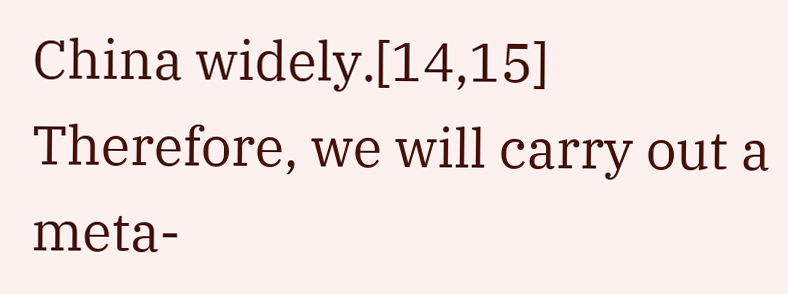China widely.[14,15] Therefore, we will carry out a meta-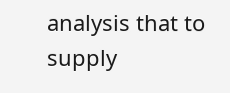analysis that to supply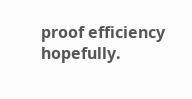proof efficiency hopefully.